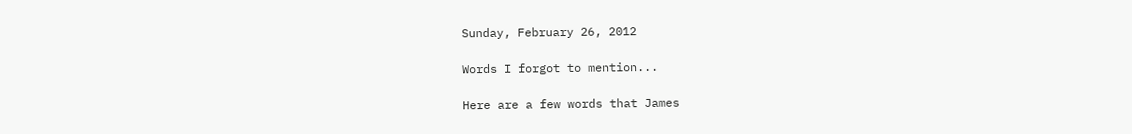Sunday, February 26, 2012

Words I forgot to mention...

Here are a few words that James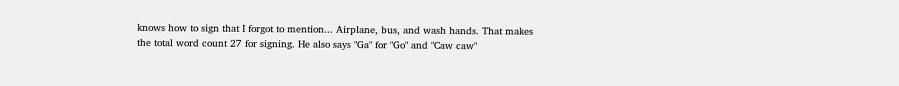knows how to sign that I forgot to mention... Airplane, bus, and wash hands. That makes the total word count 27 for signing. He also says "Ga" for "Go" and "Caw caw"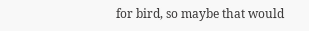for bird, so maybe that would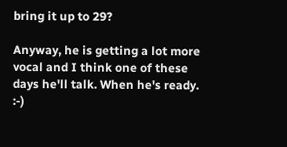bring it up to 29?

Anyway, he is getting a lot more vocal and I think one of these days he'll talk. When he's ready. :-)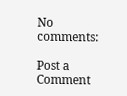No comments:

Post a Comment